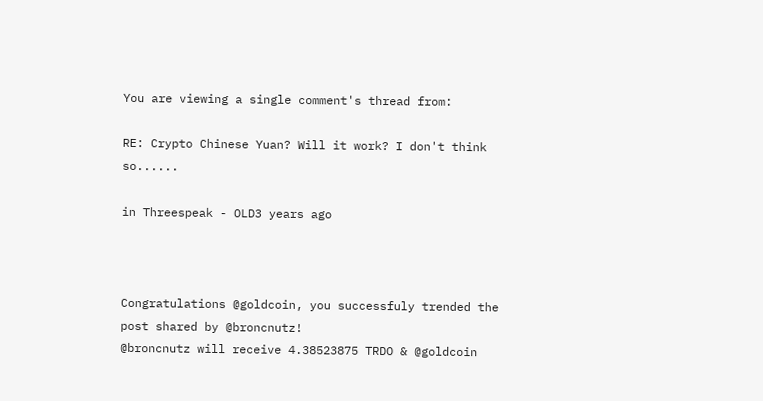You are viewing a single comment's thread from:

RE: Crypto Chinese Yuan? Will it work? I don't think so......

in Threespeak - OLD3 years ago



Congratulations @goldcoin, you successfuly trended the post shared by @broncnutz!
@broncnutz will receive 4.38523875 TRDO & @goldcoin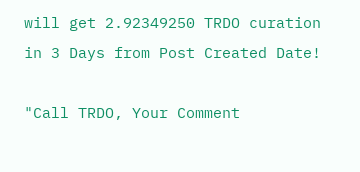will get 2.92349250 TRDO curation in 3 Days from Post Created Date!

"Call TRDO, Your Comment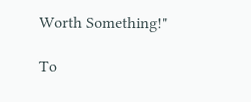Worth Something!"

To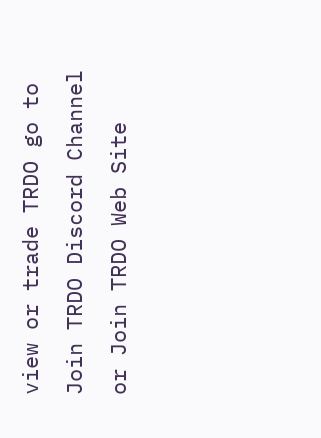view or trade TRDO go to
Join TRDO Discord Channel or Join TRDO Web Site